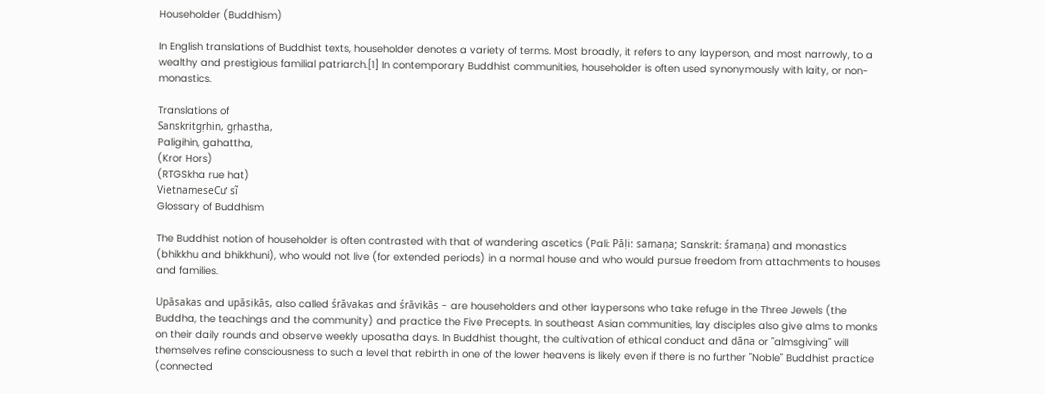Householder (Buddhism)

In English translations of Buddhist texts, householder denotes a variety of terms. Most broadly, it refers to any layperson, and most narrowly, to a wealthy and prestigious familial patriarch.[1] In contemporary Buddhist communities, householder is often used synonymously with laity, or non-monastics.

Translations of
Sanskritgṛhin, gṛhastha,
Paligihin, gahattha,
(Kror Hors)
(RTGSkha rue hat)
VietnameseCư sĩ
Glossary of Buddhism

The Buddhist notion of householder is often contrasted with that of wandering ascetics (Pali: Pāḷi: samaṇa; Sanskrit: śramaṇa) and monastics (bhikkhu and bhikkhuni), who would not live (for extended periods) in a normal house and who would pursue freedom from attachments to houses and families.

Upāsakas and upāsikās, also called śrāvakas and śrāvikās - are householders and other laypersons who take refuge in the Three Jewels (the Buddha, the teachings and the community) and practice the Five Precepts. In southeast Asian communities, lay disciples also give alms to monks on their daily rounds and observe weekly uposatha days. In Buddhist thought, the cultivation of ethical conduct and dāna or "almsgiving" will themselves refine consciousness to such a level that rebirth in one of the lower heavens is likely even if there is no further "Noble" Buddhist practice (connected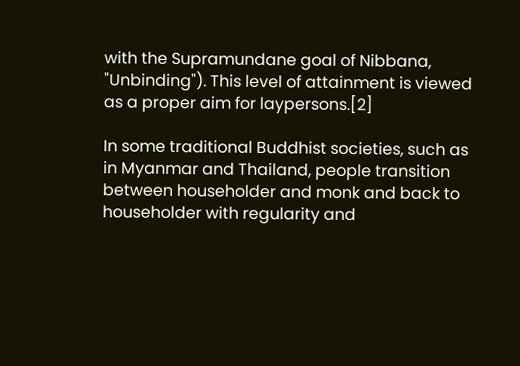with the Supramundane goal of Nibbana, "Unbinding"). This level of attainment is viewed as a proper aim for laypersons.[2]

In some traditional Buddhist societies, such as in Myanmar and Thailand, people transition between householder and monk and back to householder with regularity and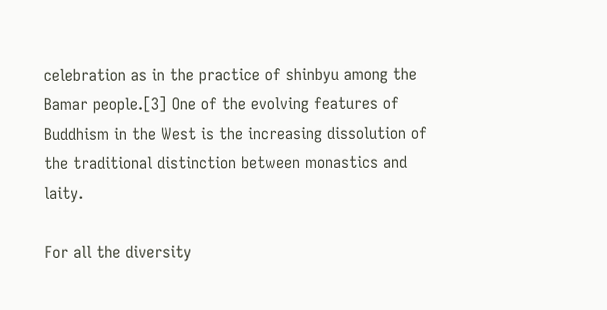celebration as in the practice of shinbyu among the Bamar people.[3] One of the evolving features of Buddhism in the West is the increasing dissolution of the traditional distinction between monastics and laity.

For all the diversity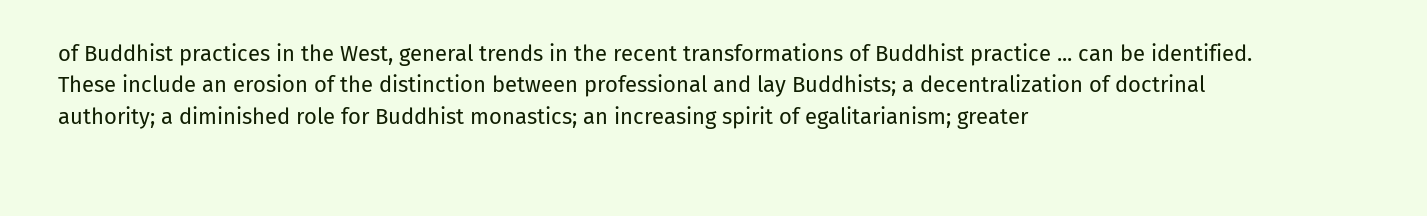of Buddhist practices in the West, general trends in the recent transformations of Buddhist practice ... can be identified. These include an erosion of the distinction between professional and lay Buddhists; a decentralization of doctrinal authority; a diminished role for Buddhist monastics; an increasing spirit of egalitarianism; greater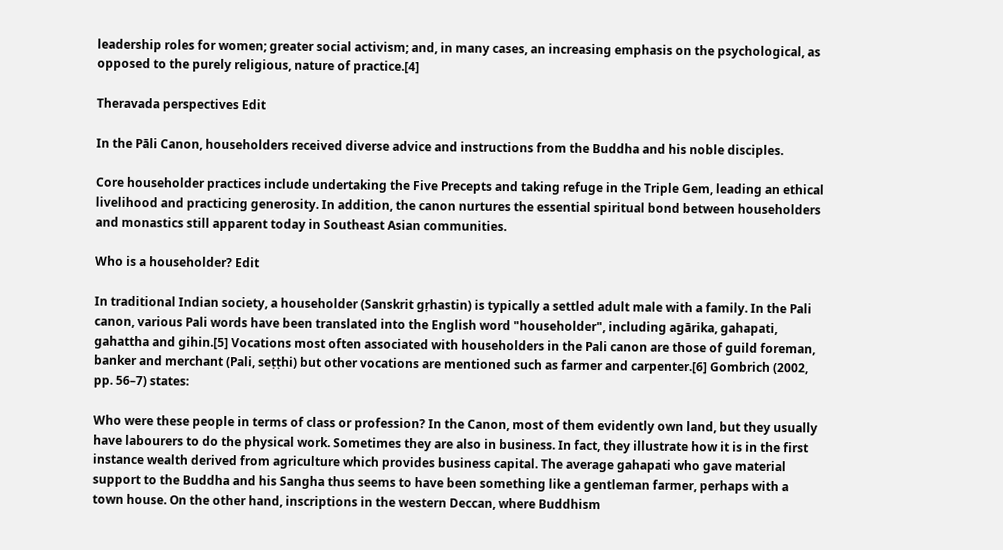leadership roles for women; greater social activism; and, in many cases, an increasing emphasis on the psychological, as opposed to the purely religious, nature of practice.[4]

Theravada perspectives Edit

In the Pāli Canon, householders received diverse advice and instructions from the Buddha and his noble disciples.

Core householder practices include undertaking the Five Precepts and taking refuge in the Triple Gem, leading an ethical livelihood and practicing generosity. In addition, the canon nurtures the essential spiritual bond between householders and monastics still apparent today in Southeast Asian communities.

Who is a householder? Edit

In traditional Indian society, a householder (Sanskrit gṛhastin) is typically a settled adult male with a family. In the Pali canon, various Pali words have been translated into the English word "householder", including agārika, gahapati, gahattha and gihin.[5] Vocations most often associated with householders in the Pali canon are those of guild foreman, banker and merchant (Pali, seṭṭhi) but other vocations are mentioned such as farmer and carpenter.[6] Gombrich (2002, pp. 56–7) states:

Who were these people in terms of class or profession? In the Canon, most of them evidently own land, but they usually have labourers to do the physical work. Sometimes they are also in business. In fact, they illustrate how it is in the first instance wealth derived from agriculture which provides business capital. The average gahapati who gave material support to the Buddha and his Sangha thus seems to have been something like a gentleman farmer, perhaps with a town house. On the other hand, inscriptions in the western Deccan, where Buddhism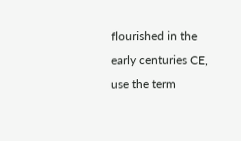flourished in the early centuries CE, use the term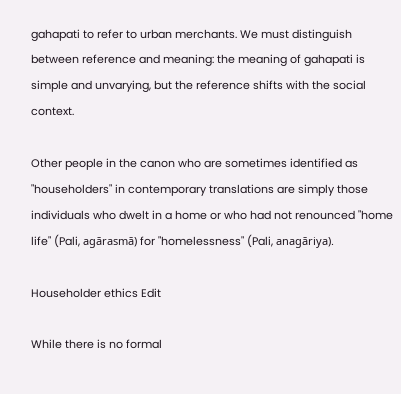gahapati to refer to urban merchants. We must distinguish between reference and meaning: the meaning of gahapati is simple and unvarying, but the reference shifts with the social context.

Other people in the canon who are sometimes identified as "householders" in contemporary translations are simply those individuals who dwelt in a home or who had not renounced "home life" (Pali, agārasmā) for "homelessness" (Pali, anagāriya).

Householder ethics Edit

While there is no formal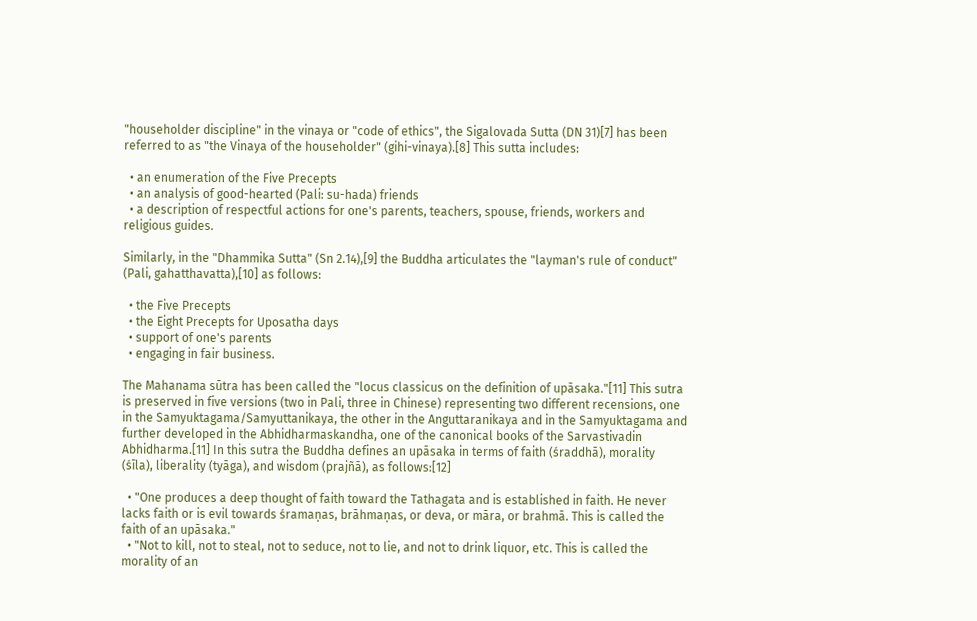"householder discipline" in the vinaya or "code of ethics", the Sigalovada Sutta (DN 31)[7] has been referred to as "the Vinaya of the householder" (gihi-vinaya).[8] This sutta includes:

  • an enumeration of the Five Precepts
  • an analysis of good-hearted (Pali: su-hada) friends
  • a description of respectful actions for one's parents, teachers, spouse, friends, workers and religious guides.

Similarly, in the "Dhammika Sutta" (Sn 2.14),[9] the Buddha articulates the "layman's rule of conduct" (Pali, gahatthavatta),[10] as follows:

  • the Five Precepts
  • the Eight Precepts for Uposatha days
  • support of one's parents
  • engaging in fair business.

The Mahanama sūtra has been called the "locus classicus on the definition of upāsaka."[11] This sutra is preserved in five versions (two in Pali, three in Chinese) representing two different recensions, one in the Samyuktagama/Samyuttanikaya, the other in the Anguttaranikaya and in the Samyuktagama and further developed in the Abhidharmaskandha, one of the canonical books of the Sarvastivadin Abhidharma.[11] In this sutra the Buddha defines an upāsaka in terms of faith (śraddhā), morality (śīla), liberality (tyāga), and wisdom (prajñā), as follows:[12]

  • "One produces a deep thought of faith toward the Tathagata and is established in faith. He never lacks faith or is evil towards śramaṇas, brāhmaṇas, or deva, or māra, or brahmā. This is called the faith of an upāsaka."
  • "Not to kill, not to steal, not to seduce, not to lie, and not to drink liquor, etc. This is called the morality of an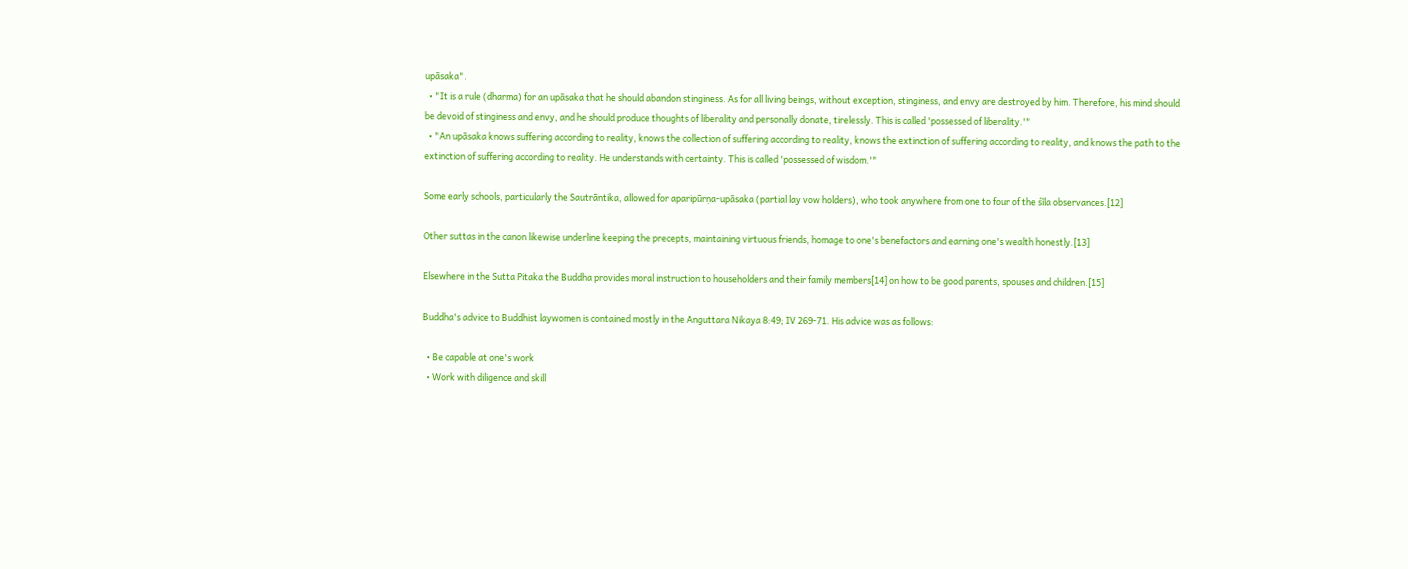upāsaka".
  • "It is a rule (dharma) for an upāsaka that he should abandon stinginess. As for all living beings, without exception, stinginess, and envy are destroyed by him. Therefore, his mind should be devoid of stinginess and envy, and he should produce thoughts of liberality and personally donate, tirelessly. This is called 'possessed of liberality.'"
  • "An upāsaka knows suffering according to reality, knows the collection of suffering according to reality, knows the extinction of suffering according to reality, and knows the path to the extinction of suffering according to reality. He understands with certainty. This is called 'possessed of wisdom.'"

Some early schools, particularly the Sautrāntika, allowed for aparipūrṇa-upāsaka (partial lay vow holders), who took anywhere from one to four of the śīla observances.[12]

Other suttas in the canon likewise underline keeping the precepts, maintaining virtuous friends, homage to one's benefactors and earning one's wealth honestly.[13]

Elsewhere in the Sutta Pitaka the Buddha provides moral instruction to householders and their family members[14] on how to be good parents, spouses and children.[15]

Buddha's advice to Buddhist laywomen is contained mostly in the Anguttara Nikaya 8:49; IV 269-71. His advice was as follows:

  • Be capable at one's work
  • Work with diligence and skill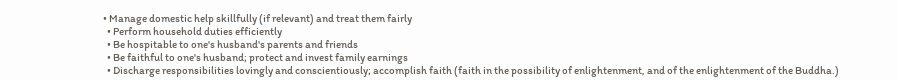• Manage domestic help skillfully (if relevant) and treat them fairly
  • Perform household duties efficiently
  • Be hospitable to one's husband's parents and friends
  • Be faithful to one's husband; protect and invest family earnings
  • Discharge responsibilities lovingly and conscientiously; accomplish faith (faith in the possibility of enlightenment, and of the enlightenment of the Buddha.)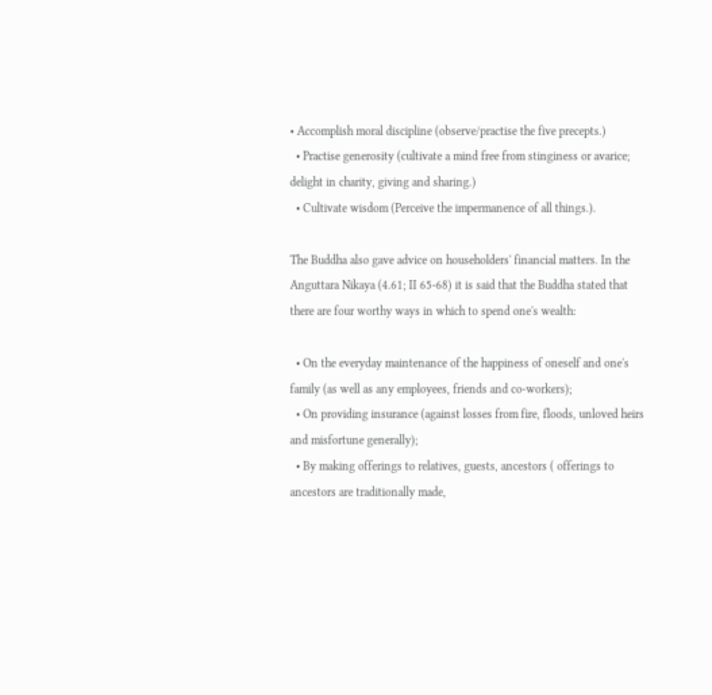• Accomplish moral discipline (observe/practise the five precepts.)
  • Practise generosity (cultivate a mind free from stinginess or avarice; delight in charity, giving and sharing.)
  • Cultivate wisdom (Perceive the impermanence of all things.).

The Buddha also gave advice on householders' financial matters. In the Anguttara Nikaya (4.61; II 65-68) it is said that the Buddha stated that there are four worthy ways in which to spend one's wealth:

  • On the everyday maintenance of the happiness of oneself and one's family (as well as any employees, friends and co-workers);
  • On providing insurance (against losses from fire, floods, unloved heirs and misfortune generally);
  • By making offerings to relatives, guests, ancestors ( offerings to ancestors are traditionally made,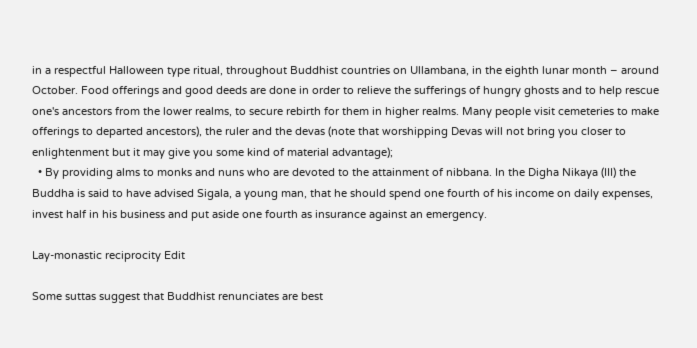in a respectful Halloween type ritual, throughout Buddhist countries on Ullambana, in the eighth lunar month – around October. Food offerings and good deeds are done in order to relieve the sufferings of hungry ghosts and to help rescue one's ancestors from the lower realms, to secure rebirth for them in higher realms. Many people visit cemeteries to make offerings to departed ancestors), the ruler and the devas (note that worshipping Devas will not bring you closer to enlightenment but it may give you some kind of material advantage);
  • By providing alms to monks and nuns who are devoted to the attainment of nibbana. In the Digha Nikaya (III) the Buddha is said to have advised Sigala, a young man, that he should spend one fourth of his income on daily expenses, invest half in his business and put aside one fourth as insurance against an emergency.

Lay-monastic reciprocity Edit

Some suttas suggest that Buddhist renunciates are best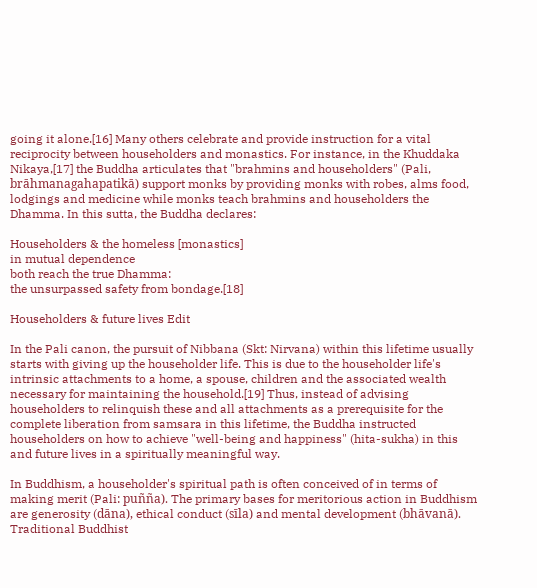going it alone.[16] Many others celebrate and provide instruction for a vital reciprocity between householders and monastics. For instance, in the Khuddaka Nikaya,[17] the Buddha articulates that "brahmins and householders" (Pali, brāhmanagahapatikā) support monks by providing monks with robes, alms food, lodgings and medicine while monks teach brahmins and householders the Dhamma. In this sutta, the Buddha declares:

Householders & the homeless [monastics]
in mutual dependence
both reach the true Dhamma:
the unsurpassed safety from bondage.[18]

Householders & future lives Edit

In the Pali canon, the pursuit of Nibbana (Skt: Nirvana) within this lifetime usually starts with giving up the householder life. This is due to the householder life's intrinsic attachments to a home, a spouse, children and the associated wealth necessary for maintaining the household.[19] Thus, instead of advising householders to relinquish these and all attachments as a prerequisite for the complete liberation from samsara in this lifetime, the Buddha instructed householders on how to achieve "well-being and happiness" (hita-sukha) in this and future lives in a spiritually meaningful way.

In Buddhism, a householder's spiritual path is often conceived of in terms of making merit (Pali: puñña). The primary bases for meritorious action in Buddhism are generosity (dāna), ethical conduct (sīla) and mental development (bhāvanā). Traditional Buddhist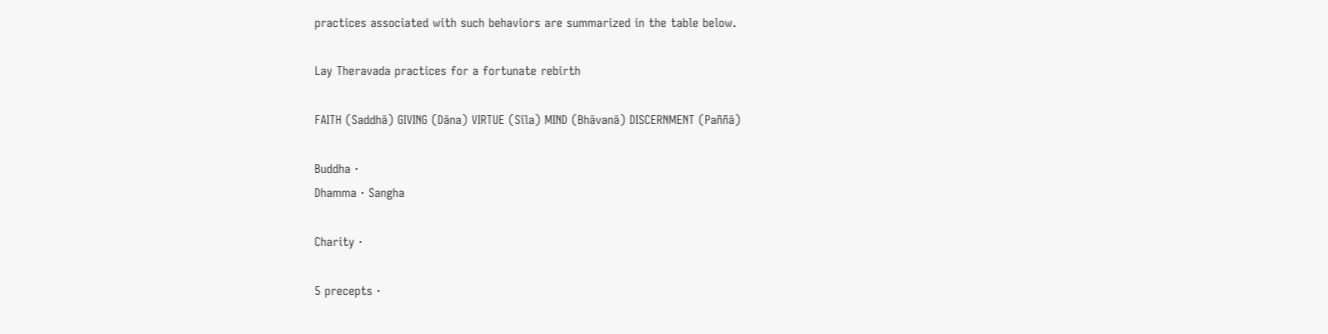practices associated with such behaviors are summarized in the table below.

Lay Theravada practices for a fortunate rebirth

FAITH (Saddhā) GIVING (Dāna) VIRTUE (Sīla) MIND (Bhāvanā) DISCERNMENT (Paññā)

Buddha ·
Dhamma · Sangha

Charity ·

5 precepts ·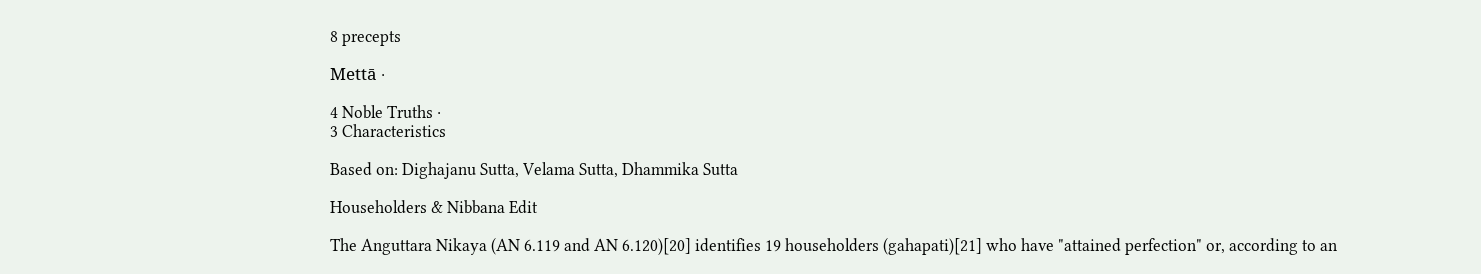8 precepts

Mettā ·

4 Noble Truths ·
3 Characteristics

Based on: Dighajanu Sutta, Velama Sutta, Dhammika Sutta

Householders & Nibbana Edit

The Anguttara Nikaya (AN 6.119 and AN 6.120)[20] identifies 19 householders (gahapati)[21] who have "attained perfection" or, according to an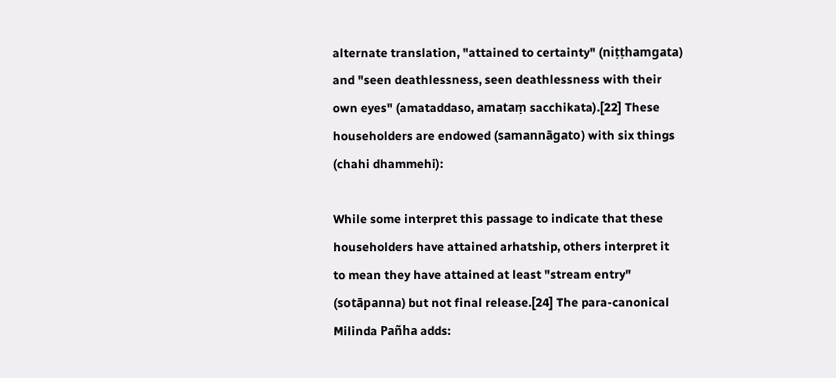alternate translation, "attained to certainty" (niṭṭhamgata) and "seen deathlessness, seen deathlessness with their own eyes" (amataddaso, amataṃ sacchikata).[22] These householders are endowed (samannāgato) with six things (chahi dhammehi):

While some interpret this passage to indicate that these householders have attained arhatship, others interpret it to mean they have attained at least "stream entry" (sotāpanna) but not final release.[24] The para-canonical Milinda Pañha adds: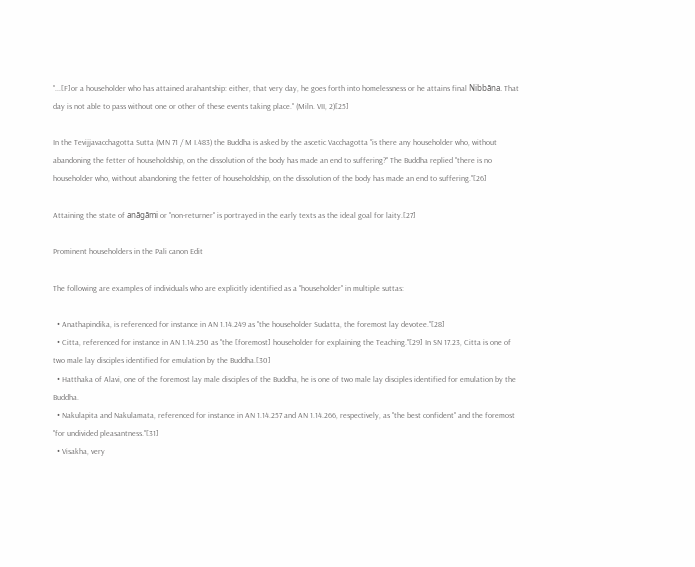"...[F]or a householder who has attained arahantship: either, that very day, he goes forth into homelessness or he attains final Nibbāna. That day is not able to pass without one or other of these events taking place." (Miln. VII, 2)[25]

In the Tevijjavacchagotta Sutta (MN 71 / M I.483) the Buddha is asked by the ascetic Vacchagotta "is there any householder who, without abandoning the fetter of householdship, on the dissolution of the body has made an end to suffering?" The Buddha replied "there is no householder who, without abandoning the fetter of householdship, on the dissolution of the body has made an end to suffering."[26]

Attaining the state of anāgāmi or "non-returner" is portrayed in the early texts as the ideal goal for laity.[27]

Prominent householders in the Pali canon Edit

The following are examples of individuals who are explicitly identified as a "householder" in multiple suttas:

  • Anathapindika, is referenced for instance in AN 1.14.249 as "the householder Sudatta, the foremost lay devotee."[28]
  • Citta, referenced for instance in AN 1.14.250 as "the [foremost] householder for explaining the Teaching."[29] In SN 17.23, Citta is one of two male lay disciples identified for emulation by the Buddha.[30]
  • Hatthaka of Alavi, one of the foremost lay male disciples of the Buddha, he is one of two male lay disciples identified for emulation by the Buddha.
  • Nakulapita and Nakulamata, referenced for instance in AN 1.14.257 and AN 1.14.266, respectively, as "the best confident" and the foremost "for undivided pleasantness."[31]
  • Visakha, very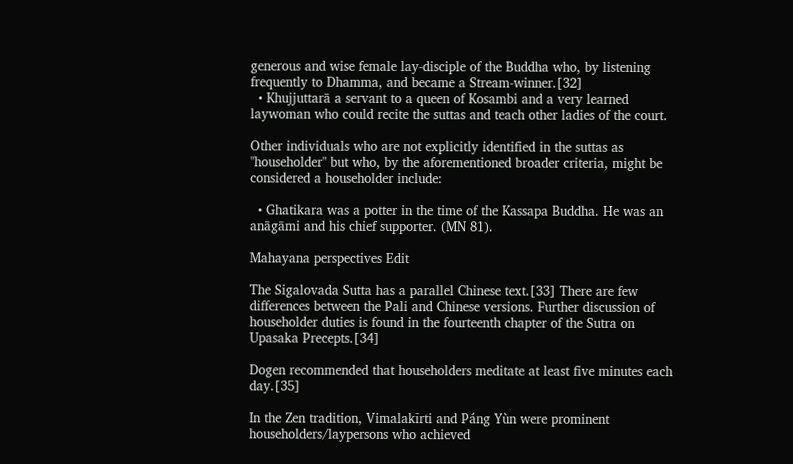generous and wise female lay-disciple of the Buddha who, by listening frequently to Dhamma, and became a Stream-winner.[32]
  • Khujjuttarā a servant to a queen of Kosambi and a very learned laywoman who could recite the suttas and teach other ladies of the court.

Other individuals who are not explicitly identified in the suttas as "householder" but who, by the aforementioned broader criteria, might be considered a householder include:

  • Ghatikara was a potter in the time of the Kassapa Buddha. He was an anāgāmi and his chief supporter. (MN 81).

Mahayana perspectives Edit

The Sigalovada Sutta has a parallel Chinese text.[33] There are few differences between the Pali and Chinese versions. Further discussion of householder duties is found in the fourteenth chapter of the Sutra on Upasaka Precepts.[34]

Dogen recommended that householders meditate at least five minutes each day.[35]

In the Zen tradition, Vimalakīrti and Páng Yùn were prominent householders/laypersons who achieved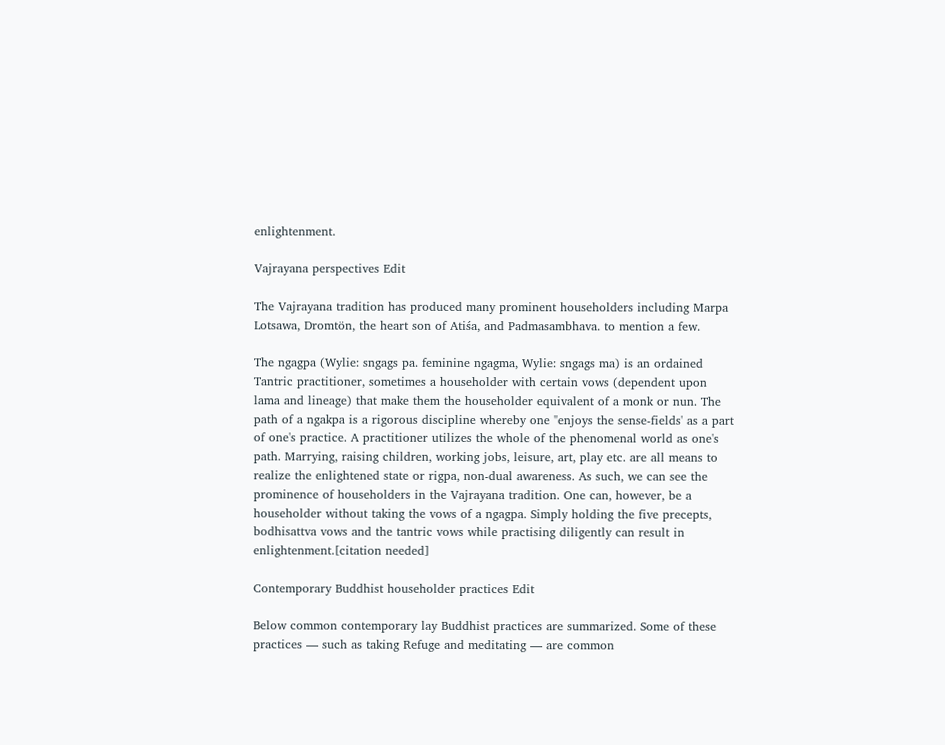enlightenment.

Vajrayana perspectives Edit

The Vajrayana tradition has produced many prominent householders including Marpa Lotsawa, Dromtön, the heart son of Atiśa, and Padmasambhava. to mention a few.

The ngagpa (Wylie: sngags pa. feminine ngagma, Wylie: sngags ma) is an ordained Tantric practitioner, sometimes a householder with certain vows (dependent upon lama and lineage) that make them the householder equivalent of a monk or nun. The path of a ngakpa is a rigorous discipline whereby one "enjoys the sense-fields' as a part of one's practice. A practitioner utilizes the whole of the phenomenal world as one's path. Marrying, raising children, working jobs, leisure, art, play etc. are all means to realize the enlightened state or rigpa, non-dual awareness. As such, we can see the prominence of householders in the Vajrayana tradition. One can, however, be a householder without taking the vows of a ngagpa. Simply holding the five precepts, bodhisattva vows and the tantric vows while practising diligently can result in enlightenment.[citation needed]

Contemporary Buddhist householder practices Edit

Below common contemporary lay Buddhist practices are summarized. Some of these practices — such as taking Refuge and meditating — are common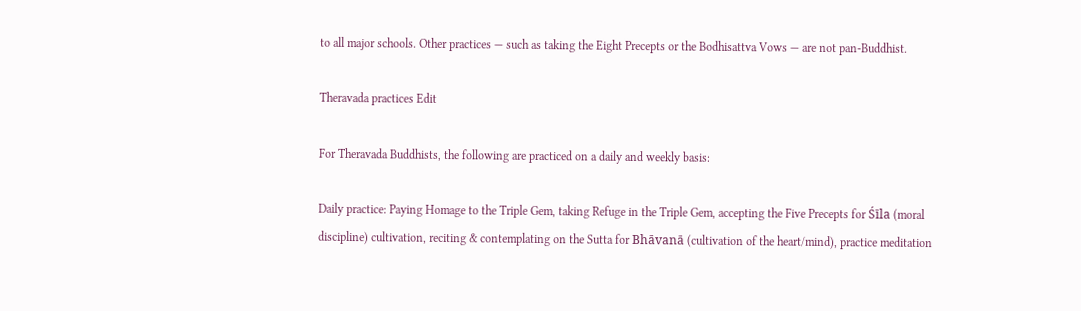to all major schools. Other practices — such as taking the Eight Precepts or the Bodhisattva Vows — are not pan-Buddhist.

Theravada practices Edit

For Theravada Buddhists, the following are practiced on a daily and weekly basis:

Daily practice: Paying Homage to the Triple Gem, taking Refuge in the Triple Gem, accepting the Five Precepts for Śīla (moral discipline) cultivation, reciting & contemplating on the Sutta for Bhāvanā (cultivation of the heart/mind), practice meditation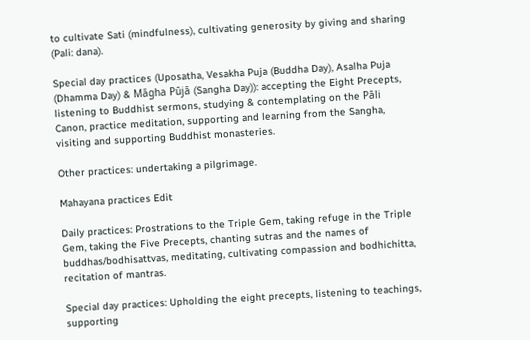to cultivate Sati (mindfulness), cultivating generosity by giving and sharing (Pali: dana).

Special day practices (Uposatha, Vesakha Puja (Buddha Day), Asalha Puja (Dhamma Day) & Māgha Pūjā (Sangha Day)): accepting the Eight Precepts, listening to Buddhist sermons, studying & contemplating on the Pāli Canon, practice meditation, supporting and learning from the Sangha, visiting and supporting Buddhist monasteries.

Other practices: undertaking a pilgrimage.

Mahayana practices Edit

Daily practices: Prostrations to the Triple Gem, taking refuge in the Triple Gem, taking the Five Precepts, chanting sutras and the names of buddhas/bodhisattvas, meditating, cultivating compassion and bodhichitta, recitation of mantras.

Special day practices: Upholding the eight precepts, listening to teachings, supporting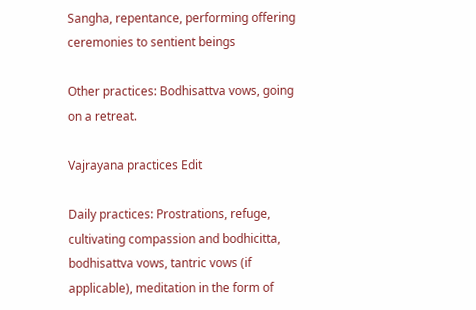Sangha, repentance, performing offering ceremonies to sentient beings

Other practices: Bodhisattva vows, going on a retreat.

Vajrayana practices Edit

Daily practices: Prostrations, refuge, cultivating compassion and bodhicitta, bodhisattva vows, tantric vows (if applicable), meditation in the form of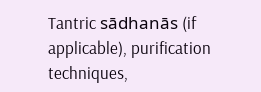Tantric sādhanās (if applicable), purification techniques,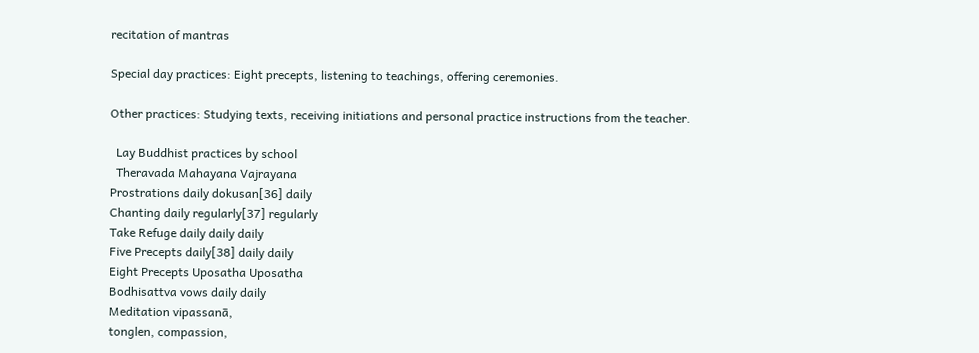recitation of mantras

Special day practices: Eight precepts, listening to teachings, offering ceremonies.

Other practices: Studying texts, receiving initiations and personal practice instructions from the teacher.

  Lay Buddhist practices by school
  Theravada Mahayana Vajrayana
Prostrations daily dokusan[36] daily
Chanting daily regularly[37] regularly
Take Refuge daily daily daily
Five Precepts daily[38] daily daily
Eight Precepts Uposatha Uposatha
Bodhisattva vows daily daily
Meditation vipassanā,
tonglen, compassion,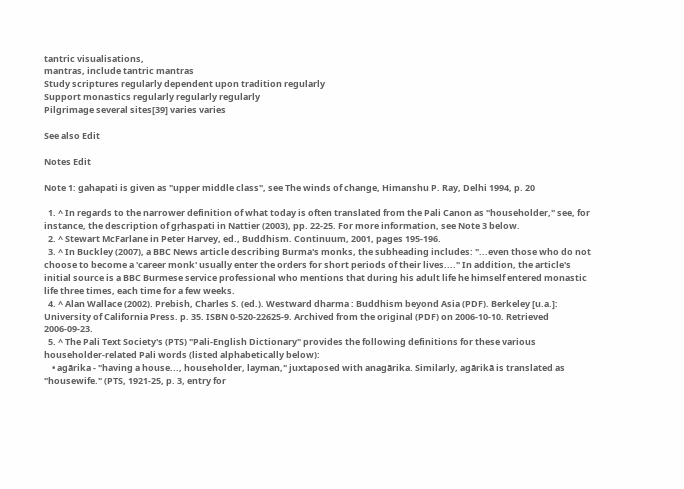tantric visualisations,
mantras, include tantric mantras
Study scriptures regularly dependent upon tradition regularly
Support monastics regularly regularly regularly
Pilgrimage several sites[39] varies varies

See also Edit

Notes Edit

Note 1: gahapati is given as "upper middle class", see The winds of change, Himanshu P. Ray, Delhi 1994, p. 20

  1. ^ In regards to the narrower definition of what today is often translated from the Pali Canon as "householder," see, for instance, the description of gṛhaspati in Nattier (2003), pp. 22-25. For more information, see Note 3 below.
  2. ^ Stewart McFarlane in Peter Harvey, ed., Buddhism. Continuum, 2001, pages 195-196.
  3. ^ In Buckley (2007), a BBC News article describing Burma's monks, the subheading includes: "...even those who do not choose to become a 'career monk' usually enter the orders for short periods of their lives...." In addition, the article's initial source is a BBC Burmese service professional who mentions that during his adult life he himself entered monastic life three times, each time for a few weeks.
  4. ^ Alan Wallace (2002). Prebish, Charles S. (ed.). Westward dharma : Buddhism beyond Asia (PDF). Berkeley [u.a.]: University of California Press. p. 35. ISBN 0-520-22625-9. Archived from the original (PDF) on 2006-10-10. Retrieved 2006-09-23.
  5. ^ The Pali Text Society's (PTS) "Pali-English Dictionary" provides the following definitions for these various householder-related Pali words (listed alphabetically below):
    • agārika - "having a house..., householder, layman," juxtaposed with anagārika. Similarly, agārikā is translated as "housewife." (PTS, 1921-25, p. 3, entry for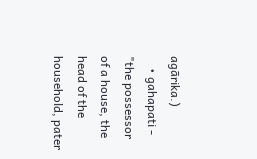agārika.)
    • gahapati - "the possessor of a house, the head of the household, pater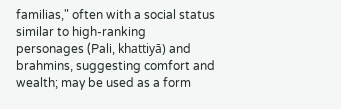familias," often with a social status similar to high-ranking personages (Pali, khattiyā) and brahmins, suggesting comfort and wealth; may be used as a form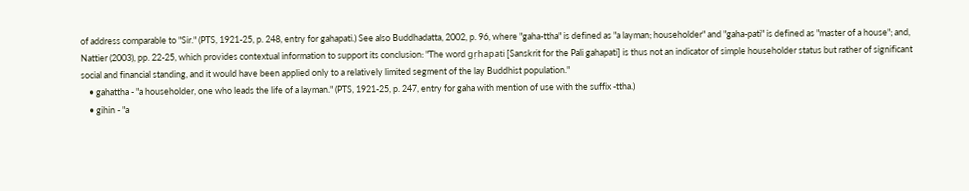of address comparable to "Sir." (PTS, 1921-25, p. 248, entry for gahapati.) See also Buddhadatta, 2002, p. 96, where "gaha-ttha" is defined as "a layman; householder" and "gaha-pati" is defined as "master of a house"; and, Nattier (2003), pp. 22-25, which provides contextual information to support its conclusion: "The word gṛhapati [Sanskrit for the Pali gahapati] is thus not an indicator of simple householder status but rather of significant social and financial standing, and it would have been applied only to a relatively limited segment of the lay Buddhist population."
    • gahattha - "a householder, one who leads the life of a layman." (PTS, 1921-25, p. 247, entry for gaha with mention of use with the suffix -ttha.)
    • gihin - "a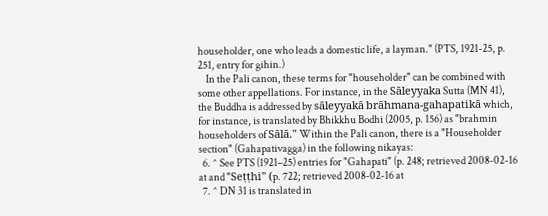householder, one who leads a domestic life, a layman." (PTS, 1921-25, p. 251, entry for gihin.)
    In the Pali canon, these terms for "householder" can be combined with some other appellations. For instance, in the Sāleyyaka Sutta (MN 41), the Buddha is addressed by sāleyyakā brāhmana-gahapatikā which, for instance, is translated by Bhikkhu Bodhi (2005, p. 156) as "brahmin householders of Sālā." Within the Pali canon, there is a "Householder section" (Gahapativagga) in the following nikayas:
  6. ^ See PTS (1921–25) entries for "Gahapati" (p. 248; retrieved 2008-02-16 at and "Seṭṭhi" (p. 722; retrieved 2008-02-16 at
  7. ^ DN 31 is translated in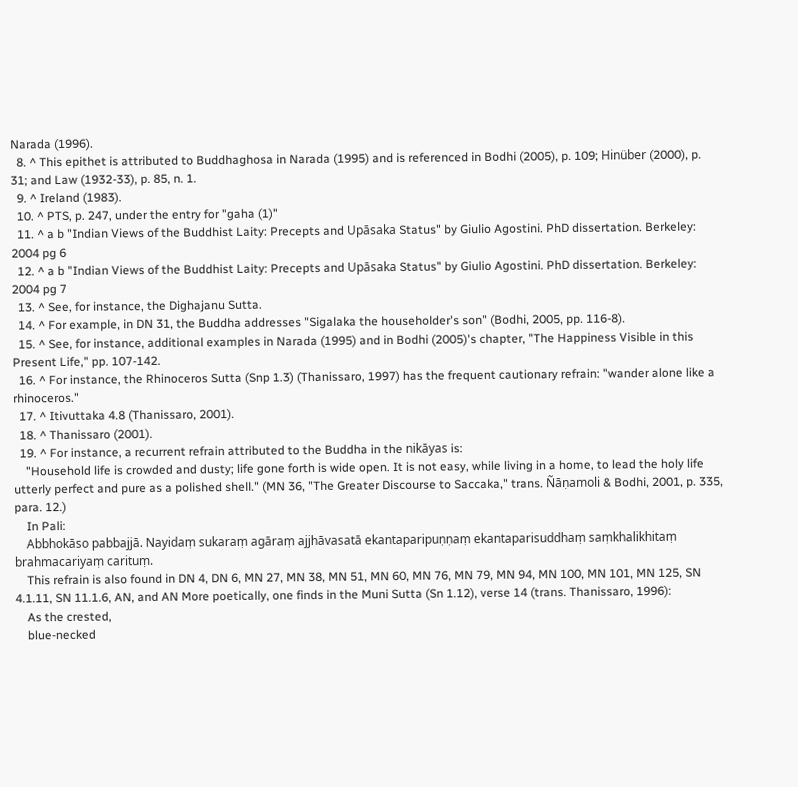Narada (1996).
  8. ^ This epithet is attributed to Buddhaghosa in Narada (1995) and is referenced in Bodhi (2005), p. 109; Hinüber (2000), p. 31; and Law (1932-33), p. 85, n. 1.
  9. ^ Ireland (1983).
  10. ^ PTS, p. 247, under the entry for "gaha (1)"
  11. ^ a b "Indian Views of the Buddhist Laity: Precepts and Upāsaka Status" by Giulio Agostini. PhD dissertation. Berkeley: 2004 pg 6
  12. ^ a b "Indian Views of the Buddhist Laity: Precepts and Upāsaka Status" by Giulio Agostini. PhD dissertation. Berkeley: 2004 pg 7
  13. ^ See, for instance, the Dighajanu Sutta.
  14. ^ For example, in DN 31, the Buddha addresses "Sigalaka the householder's son" (Bodhi, 2005, pp. 116-8).
  15. ^ See, for instance, additional examples in Narada (1995) and in Bodhi (2005)'s chapter, "The Happiness Visible in this Present Life," pp. 107-142.
  16. ^ For instance, the Rhinoceros Sutta (Snp 1.3) (Thanissaro, 1997) has the frequent cautionary refrain: "wander alone like a rhinoceros."
  17. ^ Itivuttaka 4.8 (Thanissaro, 2001).
  18. ^ Thanissaro (2001).
  19. ^ For instance, a recurrent refrain attributed to the Buddha in the nikāyas is:
    "Household life is crowded and dusty; life gone forth is wide open. It is not easy, while living in a home, to lead the holy life utterly perfect and pure as a polished shell." (MN 36, "The Greater Discourse to Saccaka," trans. Ñāṇamoli & Bodhi, 2001, p. 335, para. 12.)
    In Pali:
    Abbhokāso pabbajjā. Nayidaṃ sukaraṃ agāraṃ ajjhāvasatā ekantaparipuṇṇaṃ ekantaparisuddhaṃ saṃkhalikhitaṃ brahmacariyaṃ carituṃ.
    This refrain is also found in DN 4, DN 6, MN 27, MN 38, MN 51, MN 60, MN 76, MN 79, MN 94, MN 100, MN 101, MN 125, SN 4.1.11, SN 11.1.6, AN, and AN More poetically, one finds in the Muni Sutta (Sn 1.12), verse 14 (trans. Thanissaro, 1996):
    As the crested,
    blue-necked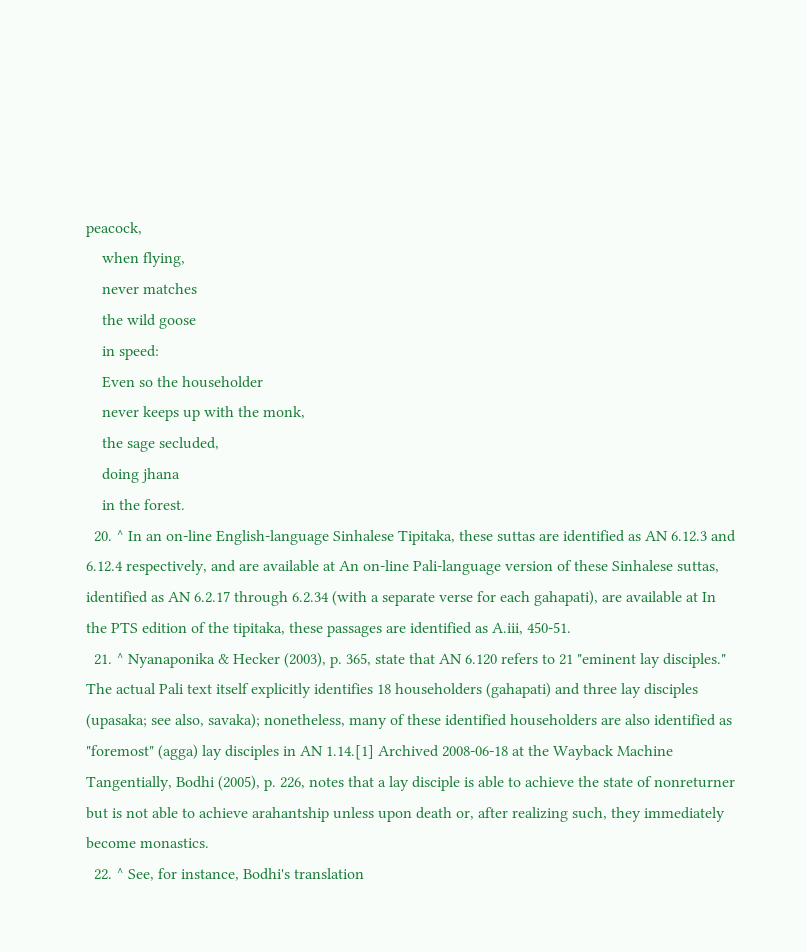peacock,
    when flying,
    never matches
    the wild goose
    in speed:
    Even so the householder
    never keeps up with the monk,
    the sage secluded,
    doing jhana
    in the forest.
  20. ^ In an on-line English-language Sinhalese Tipitaka, these suttas are identified as AN 6.12.3 and 6.12.4 respectively, and are available at An on-line Pali-language version of these Sinhalese suttas, identified as AN 6.2.17 through 6.2.34 (with a separate verse for each gahapati), are available at In the PTS edition of the tipitaka, these passages are identified as A.iii, 450-51.
  21. ^ Nyanaponika & Hecker (2003), p. 365, state that AN 6.120 refers to 21 "eminent lay disciples." The actual Pali text itself explicitly identifies 18 householders (gahapati) and three lay disciples (upasaka; see also, savaka); nonetheless, many of these identified householders are also identified as "foremost" (agga) lay disciples in AN 1.14.[1] Archived 2008-06-18 at the Wayback Machine Tangentially, Bodhi (2005), p. 226, notes that a lay disciple is able to achieve the state of nonreturner but is not able to achieve arahantship unless upon death or, after realizing such, they immediately become monastics.
  22. ^ See, for instance, Bodhi's translation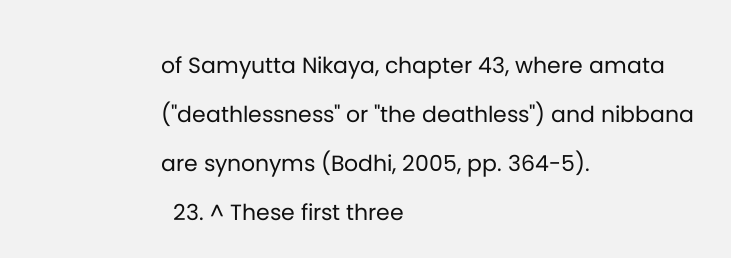of Samyutta Nikaya, chapter 43, where amata ("deathlessness" or "the deathless") and nibbana are synonyms (Bodhi, 2005, pp. 364-5).
  23. ^ These first three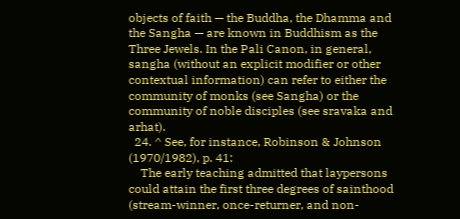objects of faith — the Buddha, the Dhamma and the Sangha — are known in Buddhism as the Three Jewels. In the Pali Canon, in general, sangha (without an explicit modifier or other contextual information) can refer to either the community of monks (see Sangha) or the community of noble disciples (see sravaka and arhat).
  24. ^ See, for instance, Robinson & Johnson (1970/1982), p. 41:
    The early teaching admitted that laypersons could attain the first three degrees of sainthood (stream-winner, once-returner, and non-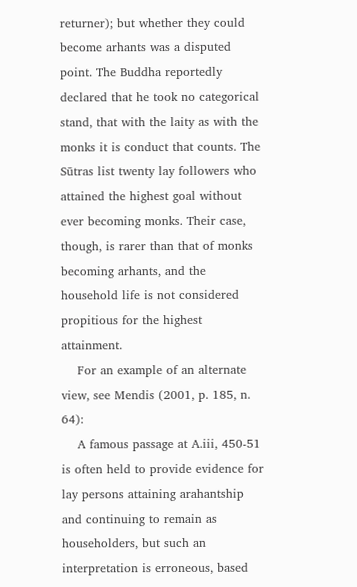returner); but whether they could become arhants was a disputed point. The Buddha reportedly declared that he took no categorical stand, that with the laity as with the monks it is conduct that counts. The Sūtras list twenty lay followers who attained the highest goal without ever becoming monks. Their case, though, is rarer than that of monks becoming arhants, and the household life is not considered propitious for the highest attainment.
    For an example of an alternate view, see Mendis (2001, p. 185, n. 64):
    A famous passage at A.iii, 450-51 is often held to provide evidence for lay persons attaining arahantship and continuing to remain as householders, but such an interpretation is erroneous, based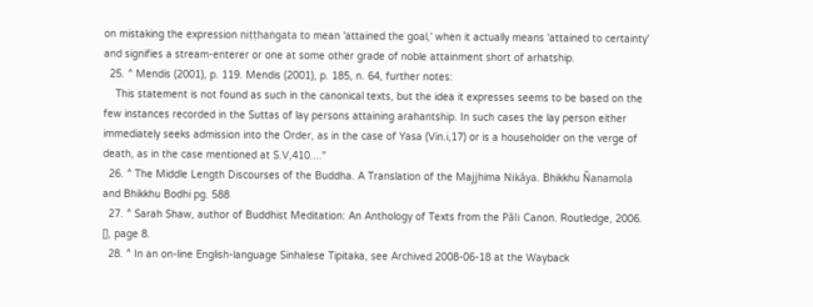on mistaking the expression niṭṭhaṅgata to mean 'attained the goal,' when it actually means 'attained to certainty' and signifies a stream-enterer or one at some other grade of noble attainment short of arhatship.
  25. ^ Mendis (2001), p. 119. Mendis (2001), p. 185, n. 64, further notes:
    This statement is not found as such in the canonical texts, but the idea it expresses seems to be based on the few instances recorded in the Suttas of lay persons attaining arahantship. In such cases the lay person either immediately seeks admission into the Order, as in the case of Yasa (Vin.i,17) or is a householder on the verge of death, as in the case mentioned at S.V,410...."
  26. ^ The Middle Length Discourses of the Buddha. A Translation of the Majjhima Nikāya. Bhikkhu Ñanamola and Bhikkhu Bodhi pg. 588
  27. ^ Sarah Shaw, author of Buddhist Meditation: An Anthology of Texts from the Pāli Canon. Routledge, 2006. [], page 8.
  28. ^ In an on-line English-language Sinhalese Tipitaka, see Archived 2008-06-18 at the Wayback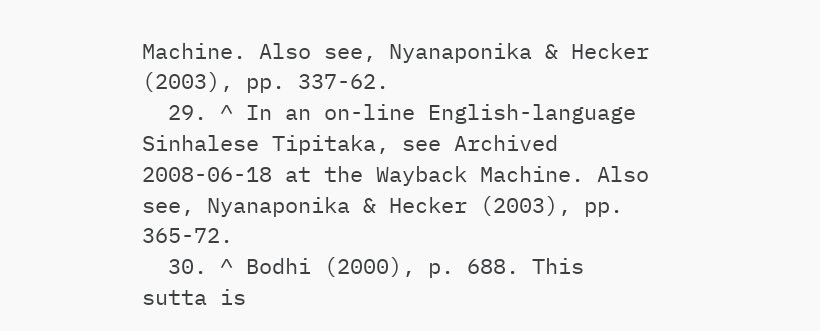Machine. Also see, Nyanaponika & Hecker (2003), pp. 337-62.
  29. ^ In an on-line English-language Sinhalese Tipitaka, see Archived 2008-06-18 at the Wayback Machine. Also see, Nyanaponika & Hecker (2003), pp. 365-72.
  30. ^ Bodhi (2000), p. 688. This sutta is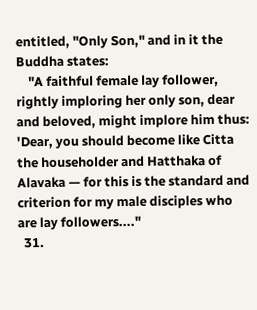entitled, "Only Son," and in it the Buddha states:
    "A faithful female lay follower, rightly imploring her only son, dear and beloved, might implore him thus: 'Dear, you should become like Citta the householder and Hatthaka of Alavaka — for this is the standard and criterion for my male disciples who are lay followers...."
  31.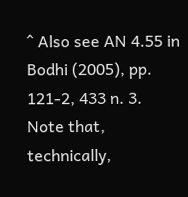^ Also see AN 4.55 in Bodhi (2005), pp. 121-2, 433 n. 3. Note that, technically,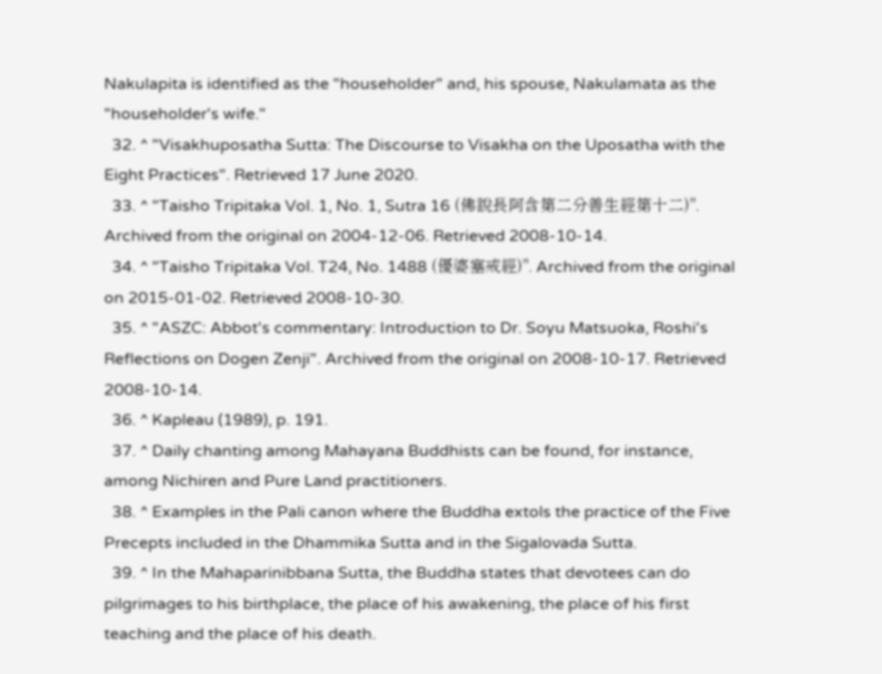Nakulapita is identified as the "householder" and, his spouse, Nakulamata as the "householder's wife."
  32. ^ "Visakhuposatha Sutta: The Discourse to Visakha on the Uposatha with the Eight Practices". Retrieved 17 June 2020.
  33. ^ "Taisho Tripitaka Vol. 1, No. 1, Sutra 16 (佛說長阿含第二分善生經第十二)". Archived from the original on 2004-12-06. Retrieved 2008-10-14.
  34. ^ "Taisho Tripitaka Vol. T24, No. 1488 (優婆塞戒經)". Archived from the original on 2015-01-02. Retrieved 2008-10-30.
  35. ^ "ASZC: Abbot's commentary: Introduction to Dr. Soyu Matsuoka, Roshi's Reflections on Dogen Zenji". Archived from the original on 2008-10-17. Retrieved 2008-10-14.
  36. ^ Kapleau (1989), p. 191.
  37. ^ Daily chanting among Mahayana Buddhists can be found, for instance, among Nichiren and Pure Land practitioners.
  38. ^ Examples in the Pali canon where the Buddha extols the practice of the Five Precepts included in the Dhammika Sutta and in the Sigalovada Sutta.
  39. ^ In the Mahaparinibbana Sutta, the Buddha states that devotees can do pilgrimages to his birthplace, the place of his awakening, the place of his first teaching and the place of his death.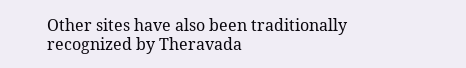Other sites have also been traditionally recognized by Theravada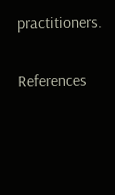practitioners.

References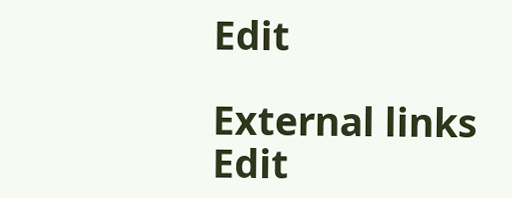Edit

External links Edit